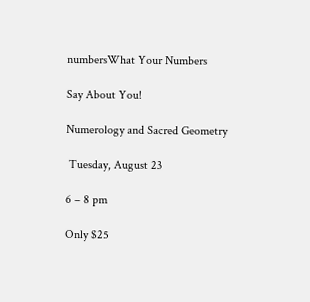numbersWhat Your Numbers

Say About You!

Numerology and Sacred Geometry

 Tuesday, August 23

6 – 8 pm

Only $25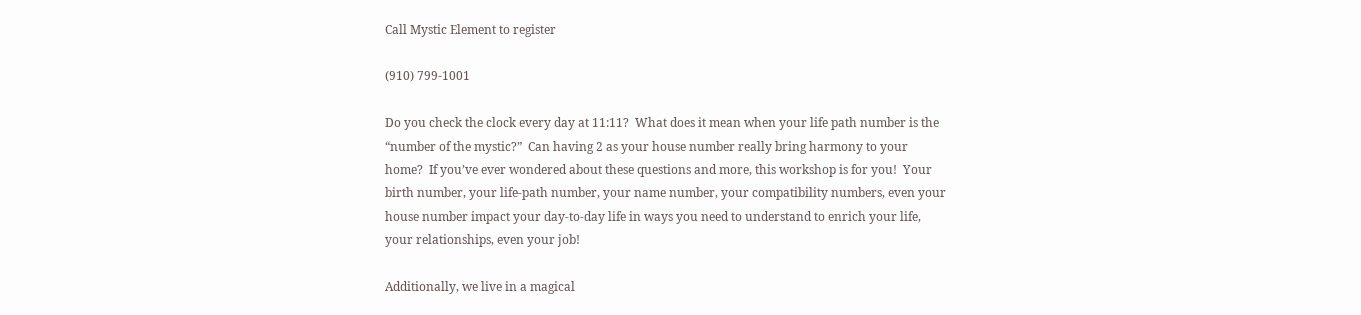Call Mystic Element to register

(910) 799-1001

Do you check the clock every day at 11:11?  What does it mean when your life path number is the “number of the mystic?”  Can having 2 as your house number really bring harmony to your home?  If you’ve ever wondered about these questions and more, this workshop is for you!  Your birth number, your life-path number, your name number, your compatibility numbers, even your house number impact your day-to-day life in ways you need to understand to enrich your life, your relationships, even your job!

Additionally, we live in a magical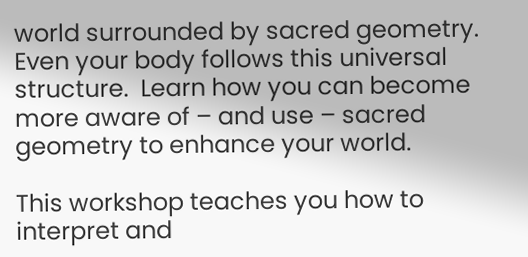world surrounded by sacred geometry.  Even your body follows this universal structure.  Learn how you can become more aware of – and use – sacred geometry to enhance your world.

This workshop teaches you how to interpret and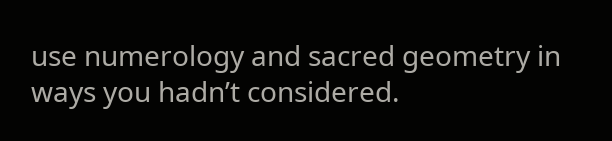use numerology and sacred geometry in ways you hadn’t considered.